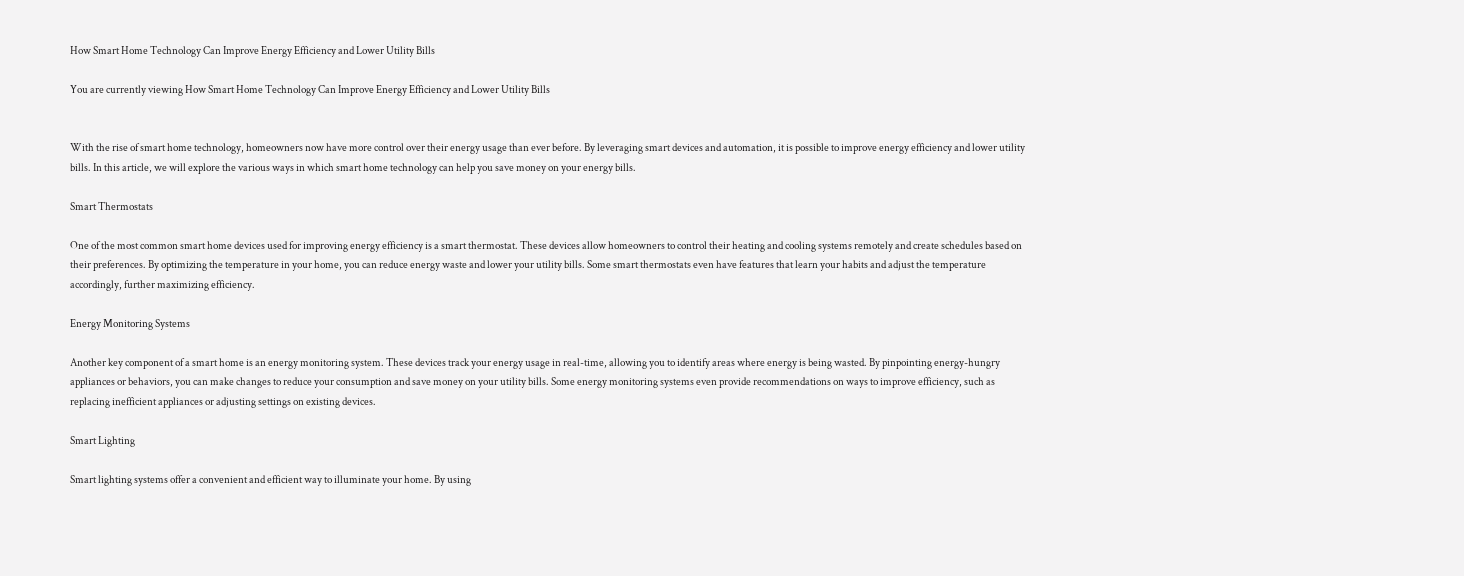How Smart Home Technology Can Improve Energy Efficiency and Lower Utility Bills

You are currently viewing How Smart Home Technology Can Improve Energy Efficiency and Lower Utility Bills


With the rise of smart home technology, homeowners now have more control over their energy usage than ever before. By leveraging smart devices and automation, it is possible to improve energy efficiency and lower utility bills. In this article, we will explore the various ways in which smart home technology can help you save money on your energy bills.

Smart Thermostats

One of the most common smart home devices used for improving energy efficiency is a smart thermostat. These devices allow homeowners to control their heating and cooling systems remotely and create schedules based on their preferences. By optimizing the temperature in your home, you can reduce energy waste and lower your utility bills. Some smart thermostats even have features that learn your habits and adjust the temperature accordingly, further maximizing efficiency.

Energy Monitoring Systems

Another key component of a smart home is an energy monitoring system. These devices track your energy usage in real-time, allowing you to identify areas where energy is being wasted. By pinpointing energy-hungry appliances or behaviors, you can make changes to reduce your consumption and save money on your utility bills. Some energy monitoring systems even provide recommendations on ways to improve efficiency, such as replacing inefficient appliances or adjusting settings on existing devices.

Smart Lighting

Smart lighting systems offer a convenient and efficient way to illuminate your home. By using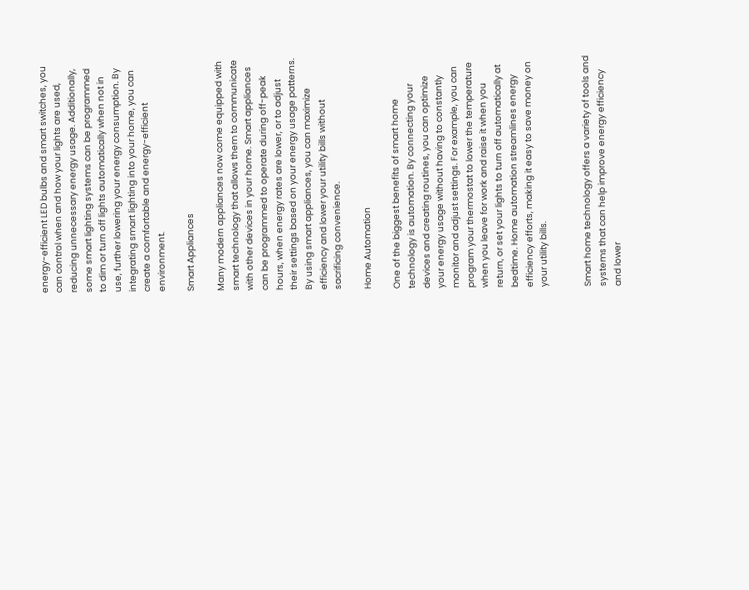energy-efficient LED bulbs and smart switches, you can control when and how your lights are used, reducing unnecessary energy usage. Additionally, some smart lighting systems can be programmed to dim or turn off lights automatically when not in use, further lowering your energy consumption. By integrating smart lighting into your home, you can create a comfortable and energy-efficient environment.

Smart Appliances

Many modern appliances now come equipped with smart technology that allows them to communicate with other devices in your home. Smart appliances can be programmed to operate during off-peak hours, when energy rates are lower, or to adjust their settings based on your energy usage patterns. By using smart appliances, you can maximize efficiency and lower your utility bills without sacrificing convenience.

Home Automation

One of the biggest benefits of smart home technology is automation. By connecting your devices and creating routines, you can optimize your energy usage without having to constantly monitor and adjust settings. For example, you can program your thermostat to lower the temperature when you leave for work and raise it when you return, or set your lights to turn off automatically at bedtime. Home automation streamlines energy efficiency efforts, making it easy to save money on your utility bills.


Smart home technology offers a variety of tools and systems that can help improve energy efficiency and lower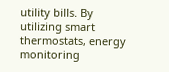utility bills. By utilizing smart thermostats, energy monitoring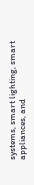systems, smart lighting, smart appliances, and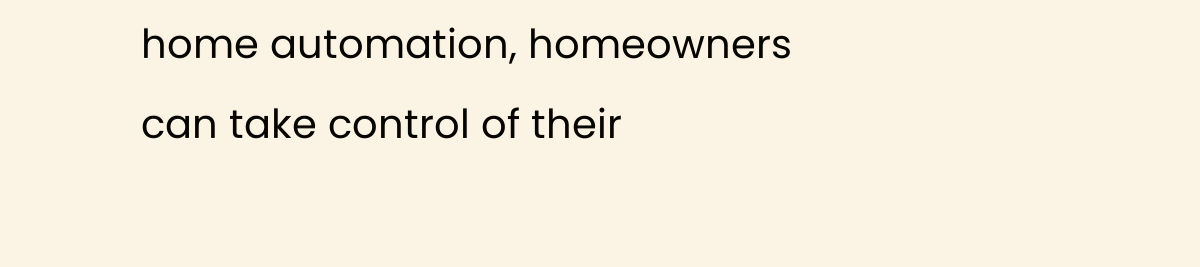home automation, homeowners can take control of their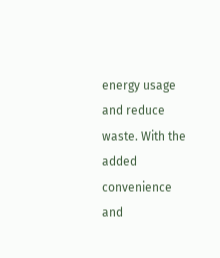energy usage and reduce waste. With the added convenience and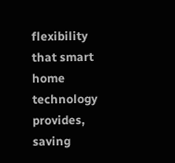flexibility that smart home technology provides, saving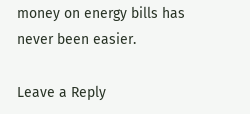money on energy bills has never been easier.

Leave a Reply